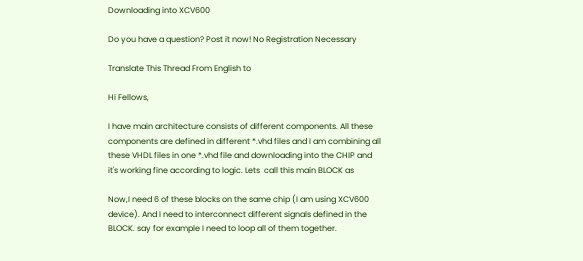Downloading into XCV600

Do you have a question? Post it now! No Registration Necessary

Translate This Thread From English to

Hi Fellows,

I have main architecture consists of different components. All these
components are defined in different *.vhd files and I am combining all
these VHDL files in one *.vhd file and downloading into the CHIP and
it's working fine according to logic. Lets  call this main BLOCK as

Now,I need 6 of these blocks on the same chip (I am using XCV600
device). And I need to interconnect different signals defined in the
BLOCK. say for example I need to loop all of them together.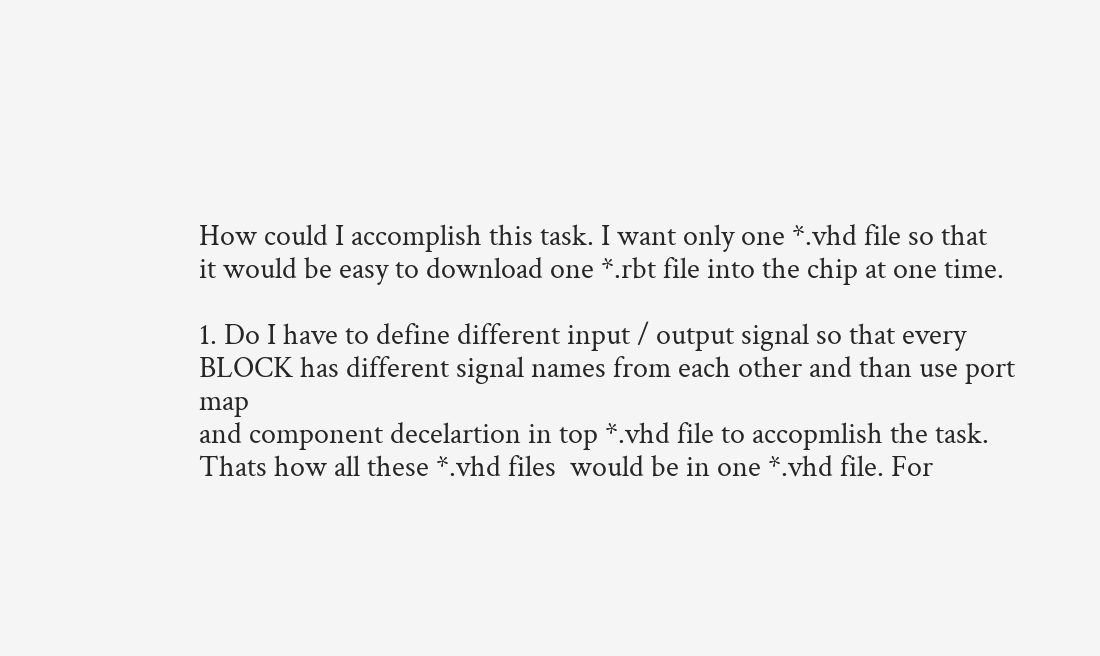How could I accomplish this task. I want only one *.vhd file so that
it would be easy to download one *.rbt file into the chip at one time.

1. Do I have to define different input / output signal so that every
BLOCK has different signal names from each other and than use port map
and component decelartion in top *.vhd file to accopmlish the task.
Thats how all these *.vhd files  would be in one *.vhd file. For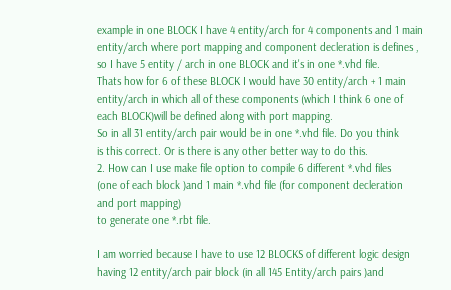example in one BLOCK I have 4 entity/arch for 4 components and 1 main
entity/arch where port mapping and component decleration is defines ,
so I have 5 entity / arch in one BLOCK and it's in one *.vhd file.
Thats how for 6 of these BLOCK I would have 30 entity/arch + 1 main
entity/arch in which all of these components (which I think 6 one of
each BLOCK)will be defined along with port mapping.
So in all 31 entity/arch pair would be in one *.vhd file. Do you think
is this correct. Or is there is any other better way to do this.
2. How can I use make file option to compile 6 different *.vhd files
(one of each block )and 1 main *.vhd file (for component decleration
and port mapping)
to generate one *.rbt file.

I am worried because I have to use 12 BLOCKS of different logic design
having 12 entity/arch pair block (in all 145 Entity/arch pairs )and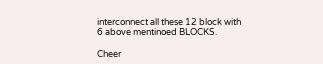interconnect all these 12 block with 6 above mentinoed BLOCKS.

Cheer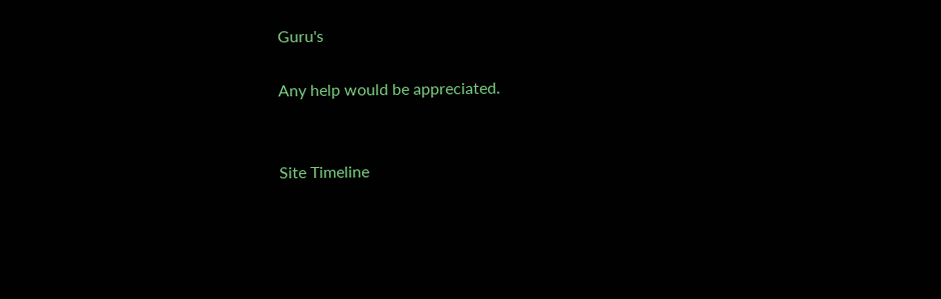Guru's

Any help would be appreciated.


Site Timeline